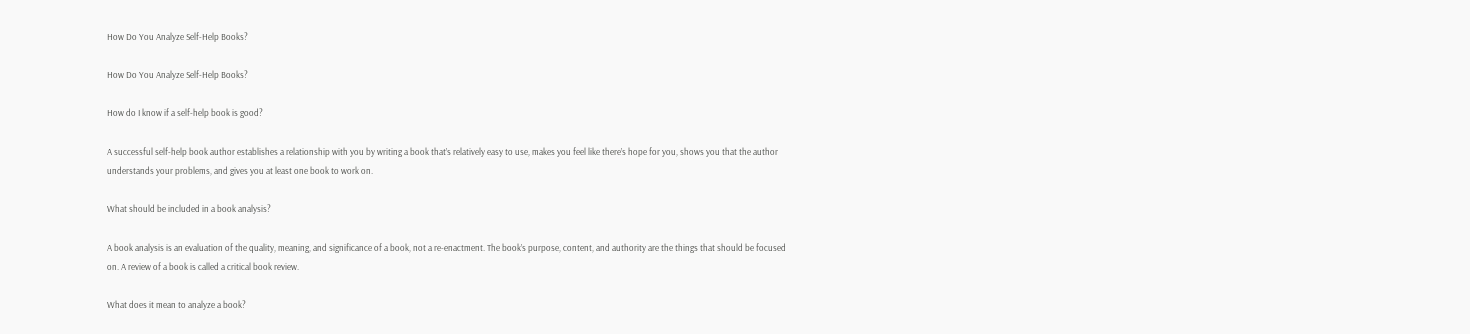How Do You Analyze Self-Help Books?

How Do You Analyze Self-Help Books?

How do I know if a self-help book is good?

A successful self-help book author establishes a relationship with you by writing a book that’s relatively easy to use, makes you feel like there’s hope for you, shows you that the author understands your problems, and gives you at least one book to work on.

What should be included in a book analysis?

A book analysis is an evaluation of the quality, meaning, and significance of a book, not a re-enactment. The book’s purpose, content, and authority are the things that should be focused on. A review of a book is called a critical book review.

What does it mean to analyze a book?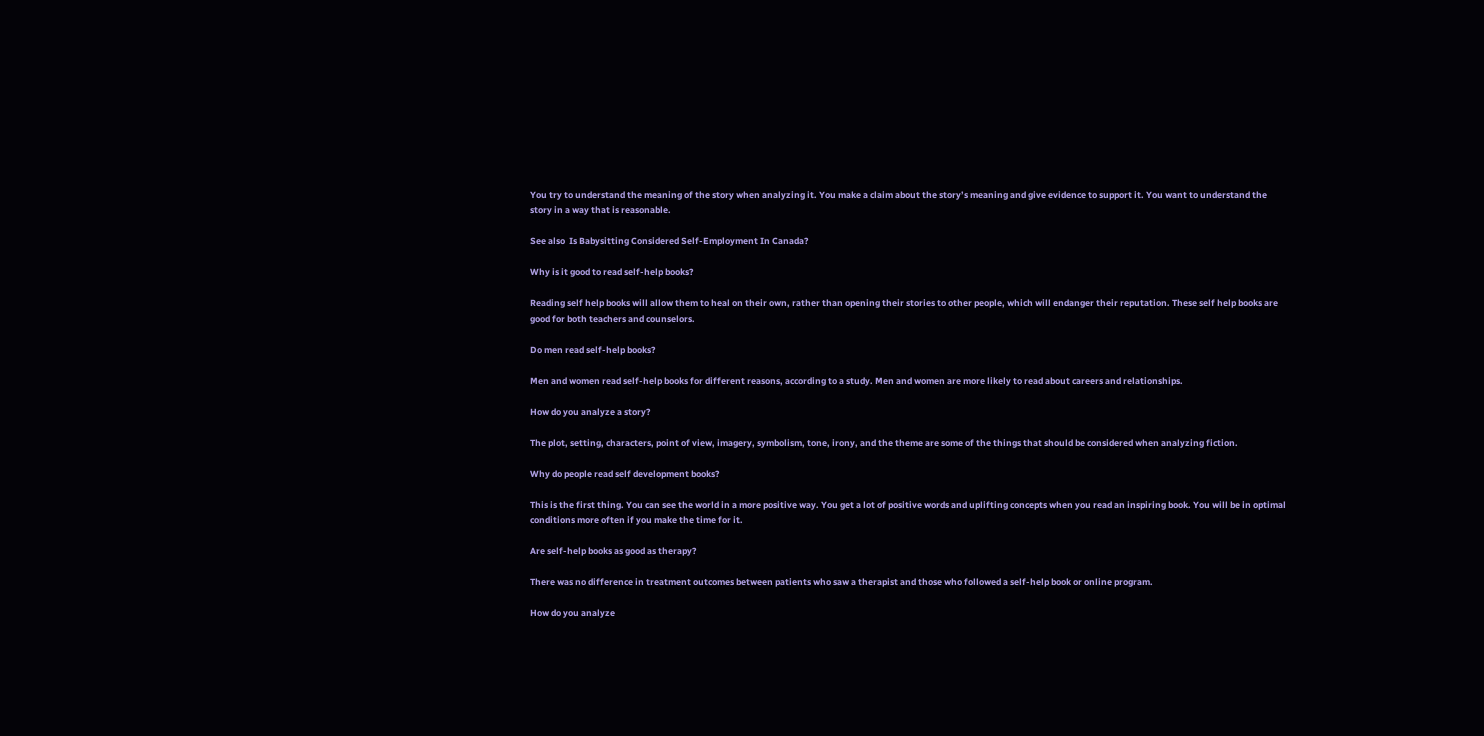You try to understand the meaning of the story when analyzing it. You make a claim about the story’s meaning and give evidence to support it. You want to understand the story in a way that is reasonable.

See also  Is Babysitting Considered Self-Employment In Canada?

Why is it good to read self-help books?

Reading self help books will allow them to heal on their own, rather than opening their stories to other people, which will endanger their reputation. These self help books are good for both teachers and counselors.

Do men read self-help books?

Men and women read self-help books for different reasons, according to a study. Men and women are more likely to read about careers and relationships.

How do you analyze a story?

The plot, setting, characters, point of view, imagery, symbolism, tone, irony, and the theme are some of the things that should be considered when analyzing fiction.

Why do people read self development books?

This is the first thing. You can see the world in a more positive way. You get a lot of positive words and uplifting concepts when you read an inspiring book. You will be in optimal conditions more often if you make the time for it.

Are self-help books as good as therapy?

There was no difference in treatment outcomes between patients who saw a therapist and those who followed a self-help book or online program.

How do you analyze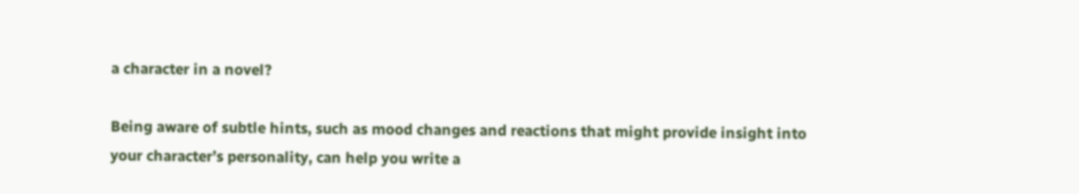a character in a novel?

Being aware of subtle hints, such as mood changes and reactions that might provide insight into your character’s personality, can help you write a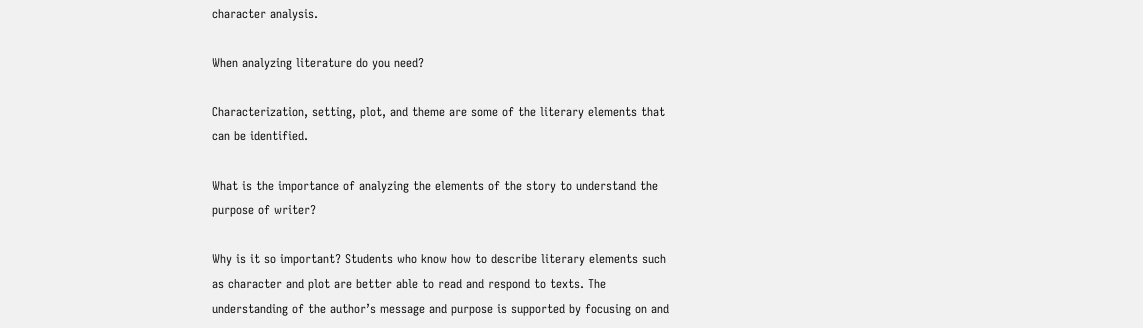character analysis.

When analyzing literature do you need?

Characterization, setting, plot, and theme are some of the literary elements that can be identified.

What is the importance of analyzing the elements of the story to understand the purpose of writer?

Why is it so important? Students who know how to describe literary elements such as character and plot are better able to read and respond to texts. The understanding of the author’s message and purpose is supported by focusing on and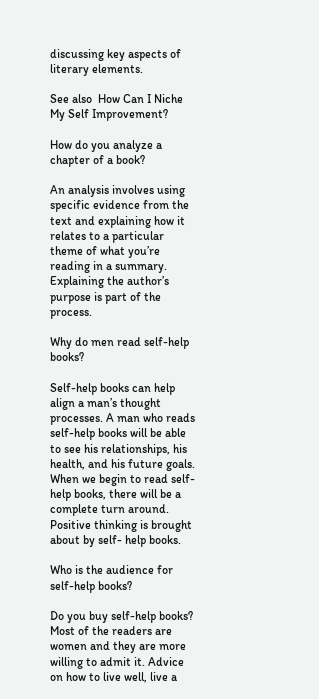discussing key aspects of literary elements.

See also  How Can I Niche My Self Improvement?

How do you analyze a chapter of a book?

An analysis involves using specific evidence from the text and explaining how it relates to a particular theme of what you’re reading in a summary. Explaining the author’s purpose is part of the process.

Why do men read self-help books?

Self-help books can help align a man’s thought processes. A man who reads self-help books will be able to see his relationships, his health, and his future goals. When we begin to read self-help books, there will be a complete turn around. Positive thinking is brought about by self- help books.

Who is the audience for self-help books?

Do you buy self-help books? Most of the readers are women and they are more willing to admit it. Advice on how to live well, live a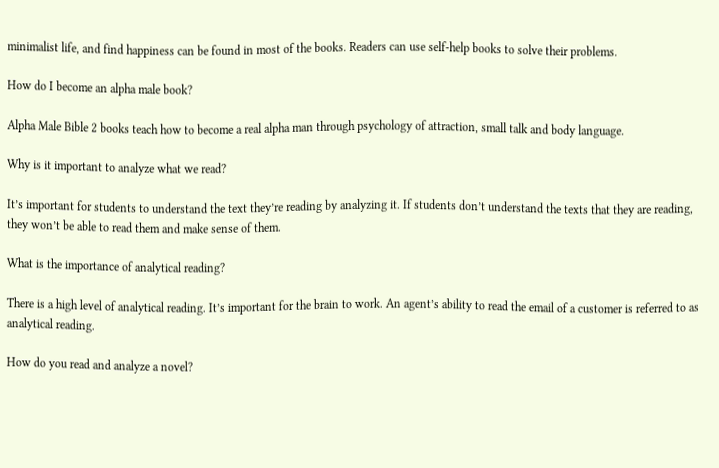minimalist life, and find happiness can be found in most of the books. Readers can use self-help books to solve their problems.

How do I become an alpha male book?

Alpha Male Bible 2 books teach how to become a real alpha man through psychology of attraction, small talk and body language.

Why is it important to analyze what we read?

It’s important for students to understand the text they’re reading by analyzing it. If students don’t understand the texts that they are reading, they won’t be able to read them and make sense of them.

What is the importance of analytical reading?

There is a high level of analytical reading. It’s important for the brain to work. An agent’s ability to read the email of a customer is referred to as analytical reading.

How do you read and analyze a novel?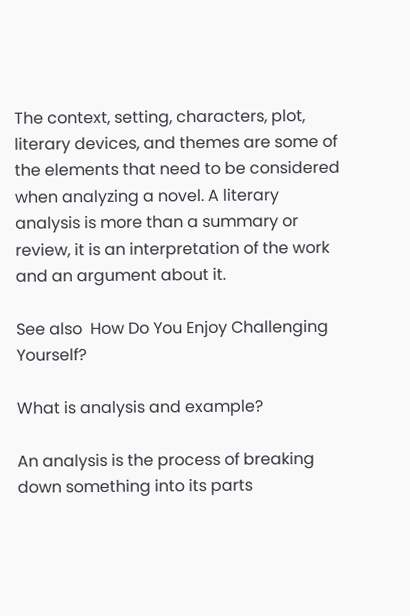The context, setting, characters, plot, literary devices, and themes are some of the elements that need to be considered when analyzing a novel. A literary analysis is more than a summary or review, it is an interpretation of the work and an argument about it.

See also  How Do You Enjoy Challenging Yourself?

What is analysis and example?

An analysis is the process of breaking down something into its parts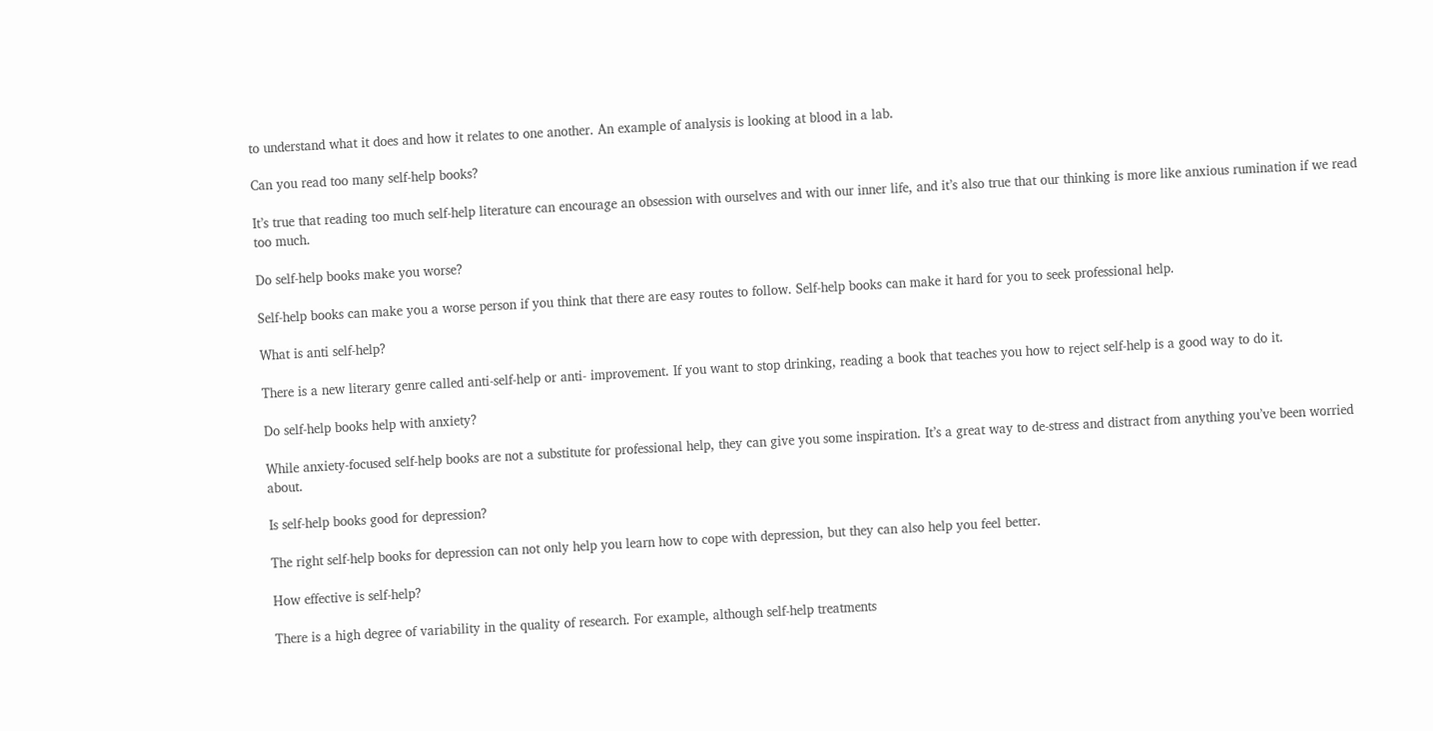to understand what it does and how it relates to one another. An example of analysis is looking at blood in a lab.

Can you read too many self-help books?

It’s true that reading too much self-help literature can encourage an obsession with ourselves and with our inner life, and it’s also true that our thinking is more like anxious rumination if we read too much.

Do self-help books make you worse?

Self-help books can make you a worse person if you think that there are easy routes to follow. Self-help books can make it hard for you to seek professional help.

What is anti self-help?

There is a new literary genre called anti-self-help or anti- improvement. If you want to stop drinking, reading a book that teaches you how to reject self-help is a good way to do it.

Do self-help books help with anxiety?

While anxiety-focused self-help books are not a substitute for professional help, they can give you some inspiration. It’s a great way to de-stress and distract from anything you’ve been worried about.

Is self-help books good for depression?

The right self-help books for depression can not only help you learn how to cope with depression, but they can also help you feel better.

How effective is self-help?

There is a high degree of variability in the quality of research. For example, although self-help treatments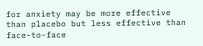for anxiety may be more effective than placebo but less effective than face-to-face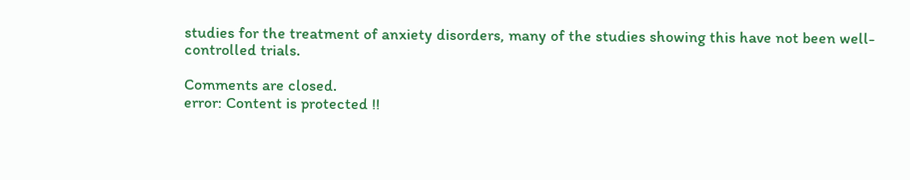studies for the treatment of anxiety disorders, many of the studies showing this have not been well- controlled trials.

Comments are closed.
error: Content is protected !!